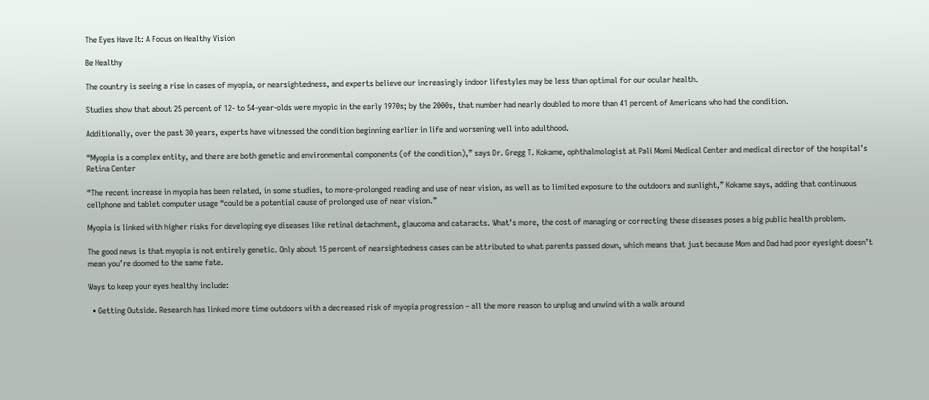The Eyes Have It: A Focus on Healthy Vision

Be Healthy

The country is seeing a rise in cases of myopia, or nearsightedness, and experts believe our increasingly indoor lifestyles may be less than optimal for our ocular health.

Studies show that about 25 percent of 12- to 54-year-olds were myopic in the early 1970s; by the 2000s, that number had nearly doubled to more than 41 percent of Americans who had the condition.

Additionally, over the past 30 years, experts have witnessed the condition beginning earlier in life and worsening well into adulthood.

“Myopia is a complex entity, and there are both genetic and environmental components (of the condition),” says Dr. Gregg T. Kokame, ophthalmologist at Pali Momi Medical Center and medical director of the hospital’s Retina Center

“The recent increase in myopia has been related, in some studies, to more-prolonged reading and use of near vision, as well as to limited exposure to the outdoors and sunlight,” Kokame says, adding that continuous cellphone and tablet computer usage “could be a potential cause of prolonged use of near vision.”

Myopia is linked with higher risks for developing eye diseases like retinal detachment, glaucoma and cataracts. What’s more, the cost of managing or correcting these diseases poses a big public health problem.

The good news is that myopia is not entirely genetic. Only about 15 percent of nearsightedness cases can be attributed to what parents passed down, which means that just because Mom and Dad had poor eyesight doesn’t mean you’re doomed to the same fate.

Ways to keep your eyes healthy include:

  • Getting Outside. Research has linked more time outdoors with a decreased risk of myopia progression – all the more reason to unplug and unwind with a walk around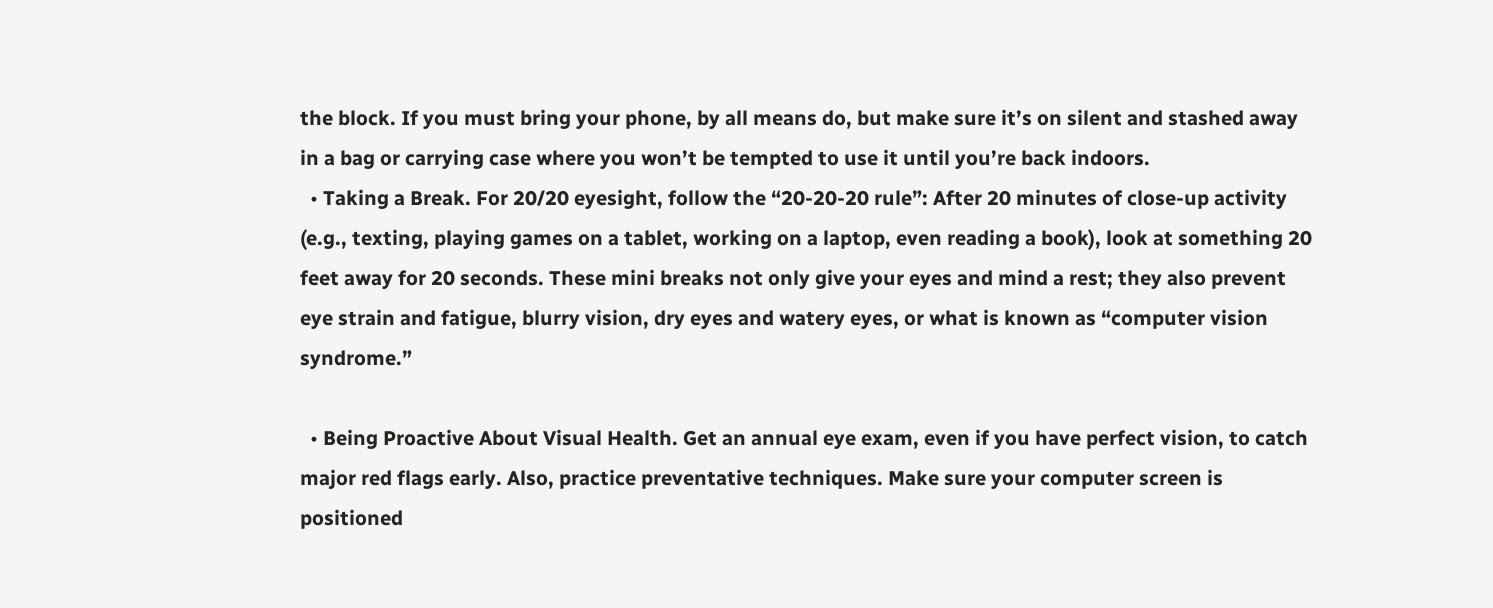the block. If you must bring your phone, by all means do, but make sure it’s on silent and stashed away in a bag or carrying case where you won’t be tempted to use it until you’re back indoors.
  • Taking a Break. For 20/20 eyesight, follow the “20-20-20 rule”: After 20 minutes of close-up activity (e.g., texting, playing games on a tablet, working on a laptop, even reading a book), look at something 20 feet away for 20 seconds. These mini breaks not only give your eyes and mind a rest; they also prevent eye strain and fatigue, blurry vision, dry eyes and watery eyes, or what is known as “computer vision syndrome.”

  • Being Proactive About Visual Health. Get an annual eye exam, even if you have perfect vision, to catch major red flags early. Also, practice preventative techniques. Make sure your computer screen is positioned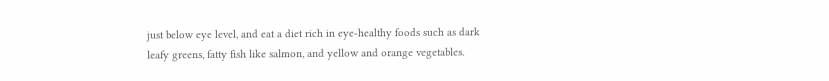just below eye level, and eat a diet rich in eye-healthy foods such as dark leafy greens, fatty fish like salmon, and yellow and orange vegetables.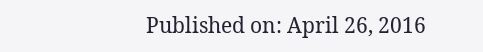Published on: April 26, 2016